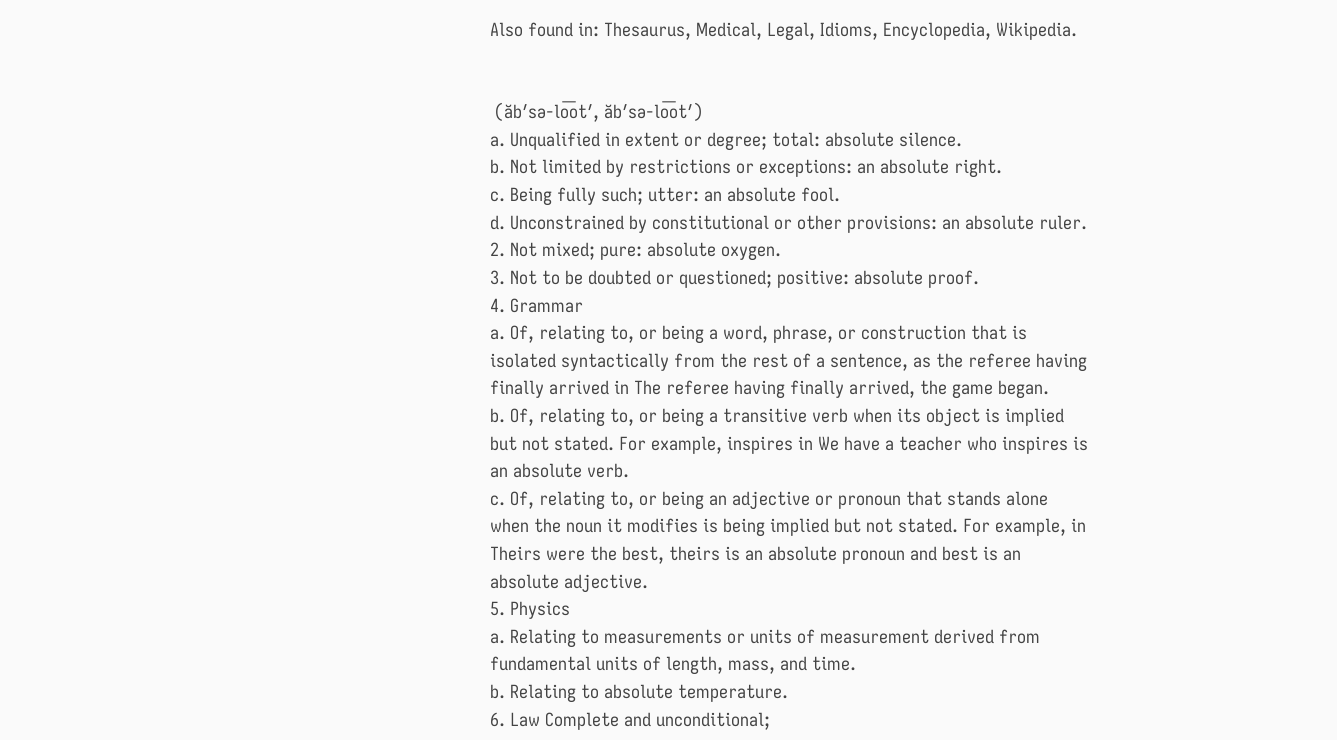Also found in: Thesaurus, Medical, Legal, Idioms, Encyclopedia, Wikipedia.


 (ăb′sə-lo͞ot′, ăb′sə-lo͞ot′)
a. Unqualified in extent or degree; total: absolute silence.
b. Not limited by restrictions or exceptions: an absolute right.
c. Being fully such; utter: an absolute fool.
d. Unconstrained by constitutional or other provisions: an absolute ruler.
2. Not mixed; pure: absolute oxygen.
3. Not to be doubted or questioned; positive: absolute proof.
4. Grammar
a. Of, relating to, or being a word, phrase, or construction that is isolated syntactically from the rest of a sentence, as the referee having finally arrived in The referee having finally arrived, the game began.
b. Of, relating to, or being a transitive verb when its object is implied but not stated. For example, inspires in We have a teacher who inspires is an absolute verb.
c. Of, relating to, or being an adjective or pronoun that stands alone when the noun it modifies is being implied but not stated. For example, in Theirs were the best, theirs is an absolute pronoun and best is an absolute adjective.
5. Physics
a. Relating to measurements or units of measurement derived from fundamental units of length, mass, and time.
b. Relating to absolute temperature.
6. Law Complete and unconditional;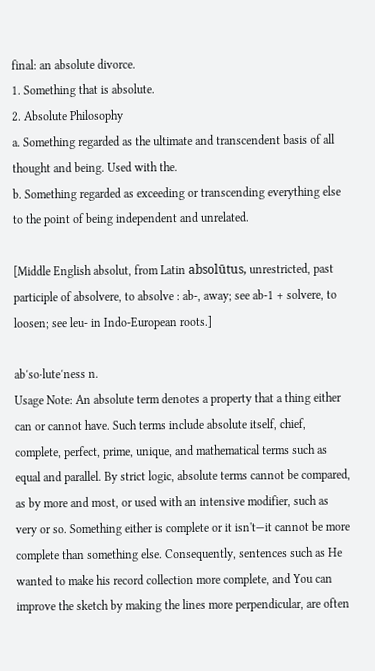final: an absolute divorce.
1. Something that is absolute.
2. Absolute Philosophy
a. Something regarded as the ultimate and transcendent basis of all thought and being. Used with the.
b. Something regarded as exceeding or transcending everything else to the point of being independent and unrelated.

[Middle English absolut, from Latin absolūtus, unrestricted, past participle of absolvere, to absolve : ab-, away; see ab-1 + solvere, to loosen; see leu- in Indo-European roots.]

ab′so·lute′ness n.
Usage Note: An absolute term denotes a property that a thing either can or cannot have. Such terms include absolute itself, chief, complete, perfect, prime, unique, and mathematical terms such as equal and parallel. By strict logic, absolute terms cannot be compared, as by more and most, or used with an intensive modifier, such as very or so. Something either is complete or it isn't—it cannot be more complete than something else. Consequently, sentences such as He wanted to make his record collection more complete, and You can improve the sketch by making the lines more perpendicular, are often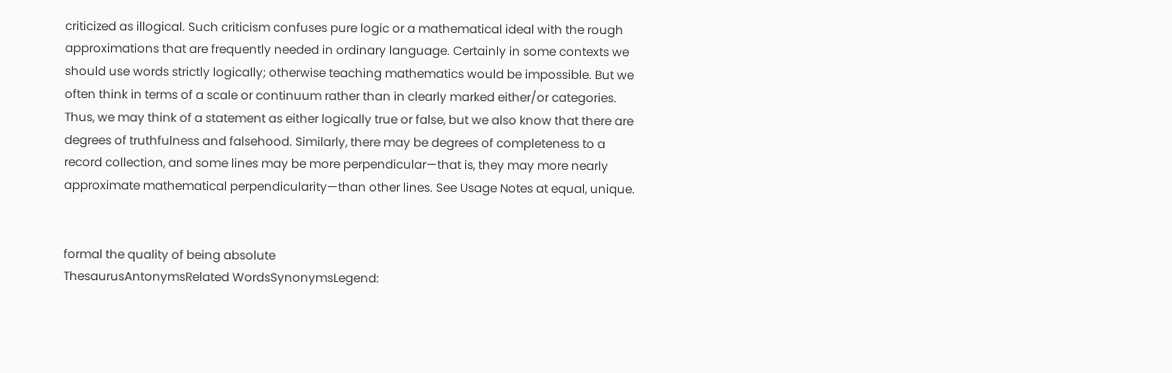criticized as illogical. Such criticism confuses pure logic or a mathematical ideal with the rough approximations that are frequently needed in ordinary language. Certainly in some contexts we should use words strictly logically; otherwise teaching mathematics would be impossible. But we often think in terms of a scale or continuum rather than in clearly marked either/or categories. Thus, we may think of a statement as either logically true or false, but we also know that there are degrees of truthfulness and falsehood. Similarly, there may be degrees of completeness to a record collection, and some lines may be more perpendicular—that is, they may more nearly approximate mathematical perpendicularity—than other lines. See Usage Notes at equal, unique.


formal the quality of being absolute
ThesaurusAntonymsRelated WordsSynonymsLegend: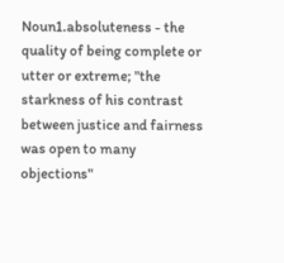Noun1.absoluteness - the quality of being complete or utter or extreme; "the starkness of his contrast between justice and fairness was open to many objections"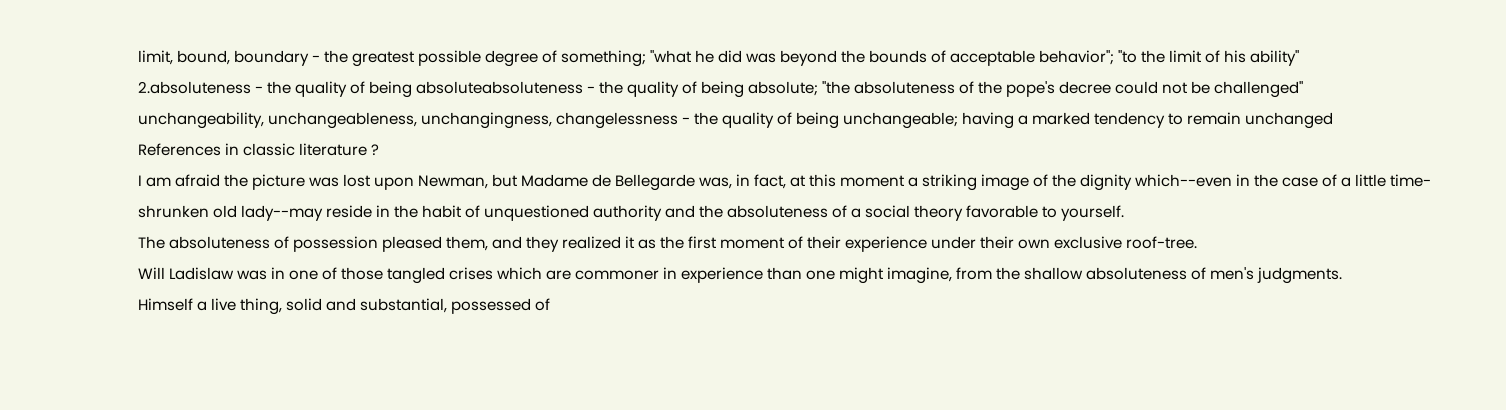limit, bound, boundary - the greatest possible degree of something; "what he did was beyond the bounds of acceptable behavior"; "to the limit of his ability"
2.absoluteness - the quality of being absoluteabsoluteness - the quality of being absolute; "the absoluteness of the pope's decree could not be challenged"
unchangeability, unchangeableness, unchangingness, changelessness - the quality of being unchangeable; having a marked tendency to remain unchanged
References in classic literature ?
I am afraid the picture was lost upon Newman, but Madame de Bellegarde was, in fact, at this moment a striking image of the dignity which--even in the case of a little time-shrunken old lady--may reside in the habit of unquestioned authority and the absoluteness of a social theory favorable to yourself.
The absoluteness of possession pleased them, and they realized it as the first moment of their experience under their own exclusive roof-tree.
Will Ladislaw was in one of those tangled crises which are commoner in experience than one might imagine, from the shallow absoluteness of men's judgments.
Himself a live thing, solid and substantial, possessed of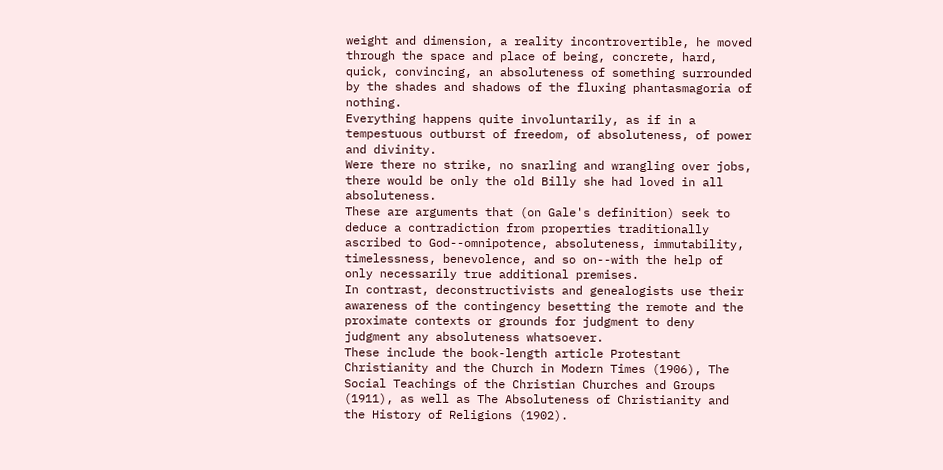weight and dimension, a reality incontrovertible, he moved through the space and place of being, concrete, hard, quick, convincing, an absoluteness of something surrounded by the shades and shadows of the fluxing phantasmagoria of nothing.
Everything happens quite involuntarily, as if in a tempestuous outburst of freedom, of absoluteness, of power and divinity.
Were there no strike, no snarling and wrangling over jobs, there would be only the old Billy she had loved in all absoluteness.
These are arguments that (on Gale's definition) seek to deduce a contradiction from properties traditionally ascribed to God--omnipotence, absoluteness, immutability, timelessness, benevolence, and so on--with the help of only necessarily true additional premises.
In contrast, deconstructivists and genealogists use their awareness of the contingency besetting the remote and the proximate contexts or grounds for judgment to deny judgment any absoluteness whatsoever.
These include the book-length article Protestant Christianity and the Church in Modern Times (1906), The Social Teachings of the Christian Churches and Groups (1911), as well as The Absoluteness of Christianity and the History of Religions (1902).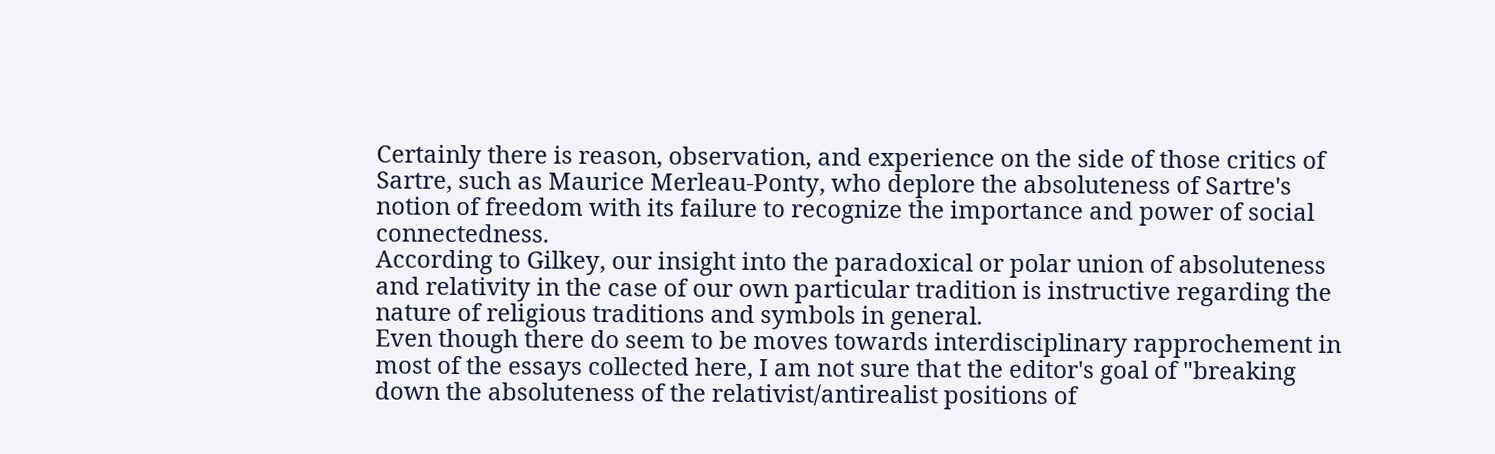Certainly there is reason, observation, and experience on the side of those critics of Sartre, such as Maurice Merleau-Ponty, who deplore the absoluteness of Sartre's notion of freedom with its failure to recognize the importance and power of social connectedness.
According to Gilkey, our insight into the paradoxical or polar union of absoluteness and relativity in the case of our own particular tradition is instructive regarding the nature of religious traditions and symbols in general.
Even though there do seem to be moves towards interdisciplinary rapprochement in most of the essays collected here, I am not sure that the editor's goal of "breaking down the absoluteness of the relativist/antirealist positions of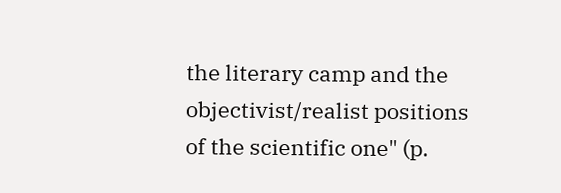the literary camp and the objectivist/realist positions of the scientific one" (p.